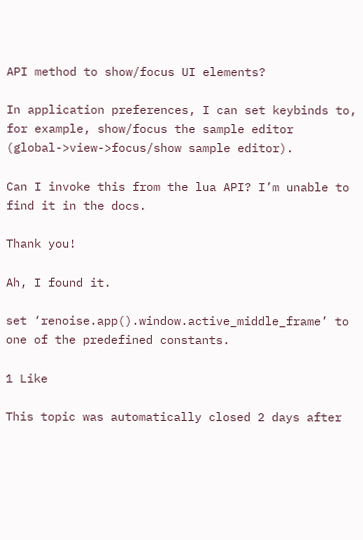API method to show/focus UI elements?

In application preferences, I can set keybinds to, for example, show/focus the sample editor (global->view->focus/show sample editor).

Can I invoke this from the lua API? I’m unable to find it in the docs.

Thank you!

Ah, I found it.

set ‘renoise.app().window.active_middle_frame’ to one of the predefined constants.

1 Like

This topic was automatically closed 2 days after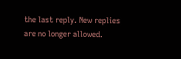the last reply. New replies are no longer allowed.